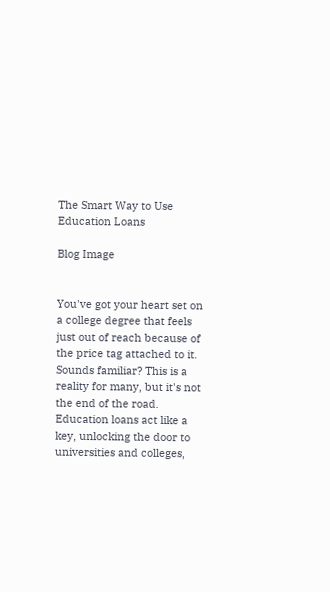The Smart Way to Use Education Loans

Blog Image


You've got your heart set on a college degree that feels just out of reach because of the price tag attached to it. Sounds familiar? This is a reality for many, but it's not the end of the road. Education loans act like a key, unlocking the door to universities and colleges,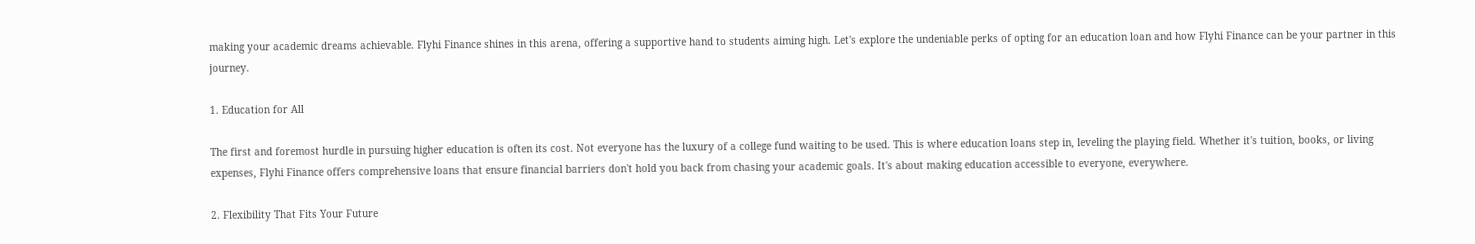making your academic dreams achievable. Flyhi Finance shines in this arena, offering a supportive hand to students aiming high. Let's explore the undeniable perks of opting for an education loan and how Flyhi Finance can be your partner in this journey.

1. Education for All

The first and foremost hurdle in pursuing higher education is often its cost. Not everyone has the luxury of a college fund waiting to be used. This is where education loans step in, leveling the playing field. Whether it's tuition, books, or living expenses, Flyhi Finance offers comprehensive loans that ensure financial barriers don't hold you back from chasing your academic goals. It's about making education accessible to everyone, everywhere.

2. Flexibility That Fits Your Future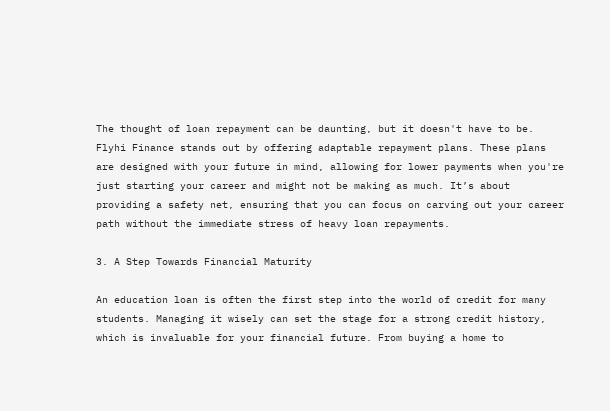The thought of loan repayment can be daunting, but it doesn't have to be. Flyhi Finance stands out by offering adaptable repayment plans. These plans are designed with your future in mind, allowing for lower payments when you're just starting your career and might not be making as much. It’s about providing a safety net, ensuring that you can focus on carving out your career path without the immediate stress of heavy loan repayments.

3. A Step Towards Financial Maturity

An education loan is often the first step into the world of credit for many students. Managing it wisely can set the stage for a strong credit history, which is invaluable for your financial future. From buying a home to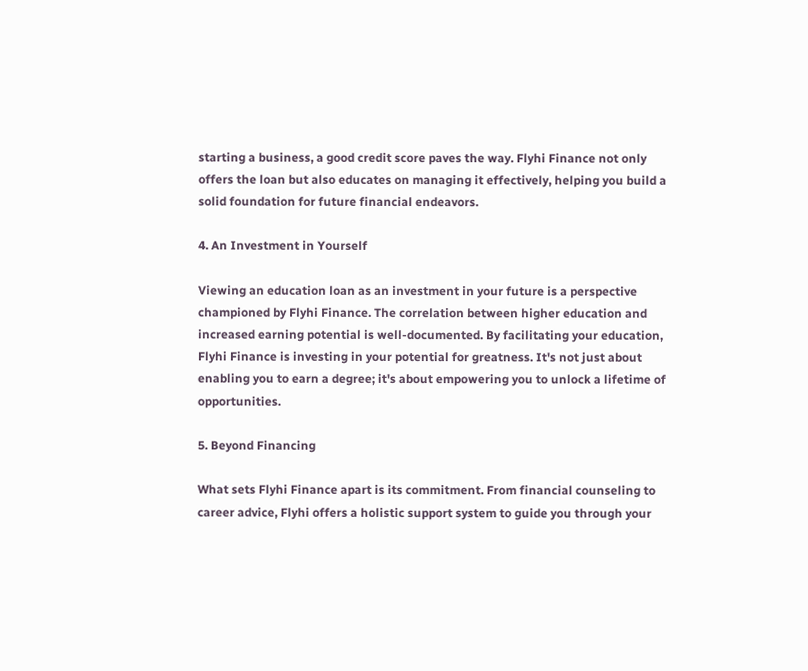starting a business, a good credit score paves the way. Flyhi Finance not only offers the loan but also educates on managing it effectively, helping you build a solid foundation for future financial endeavors.

4. An Investment in Yourself

Viewing an education loan as an investment in your future is a perspective championed by Flyhi Finance. The correlation between higher education and increased earning potential is well-documented. By facilitating your education, Flyhi Finance is investing in your potential for greatness. It's not just about enabling you to earn a degree; it's about empowering you to unlock a lifetime of opportunities.

5. Beyond Financing

What sets Flyhi Finance apart is its commitment. From financial counseling to career advice, Flyhi offers a holistic support system to guide you through your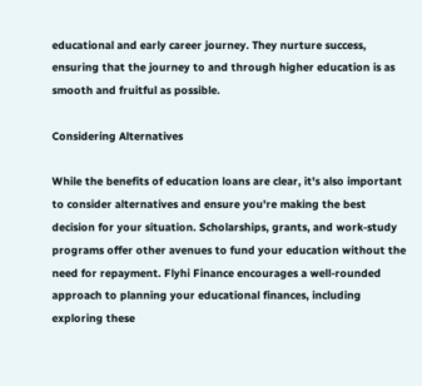educational and early career journey. They nurture success, ensuring that the journey to and through higher education is as smooth and fruitful as possible.

Considering Alternatives

While the benefits of education loans are clear, it's also important to consider alternatives and ensure you're making the best decision for your situation. Scholarships, grants, and work-study programs offer other avenues to fund your education without the need for repayment. Flyhi Finance encourages a well-rounded approach to planning your educational finances, including exploring these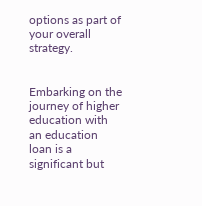options as part of your overall strategy.


Embarking on the journey of higher education with an education loan is a significant but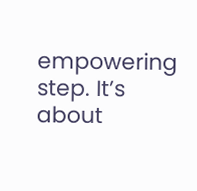empowering step. It’s about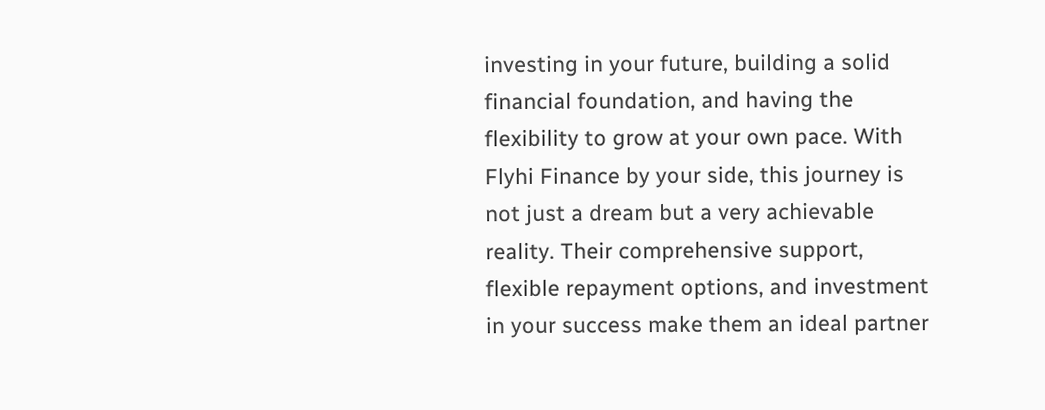investing in your future, building a solid financial foundation, and having the flexibility to grow at your own pace. With Flyhi Finance by your side, this journey is not just a dream but a very achievable reality. Their comprehensive support, flexible repayment options, and investment in your success make them an ideal partner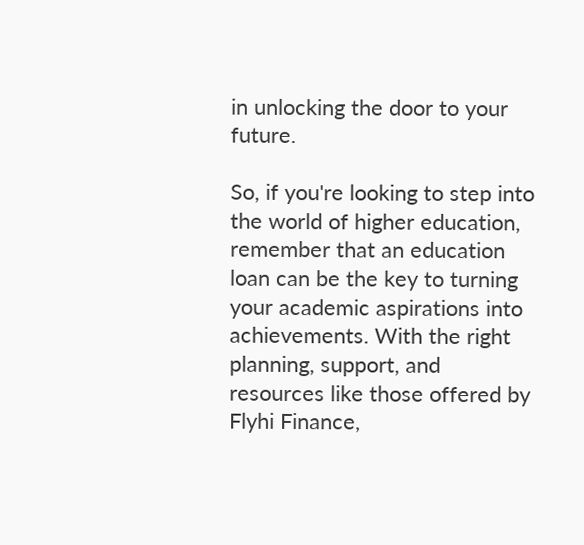in unlocking the door to your future.

So, if you're looking to step into the world of higher education, remember that an education loan can be the key to turning your academic aspirations into achievements. With the right planning, support, and resources like those offered by Flyhi Finance,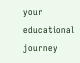your educational journey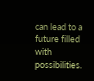can lead to a future filled with possibilities.